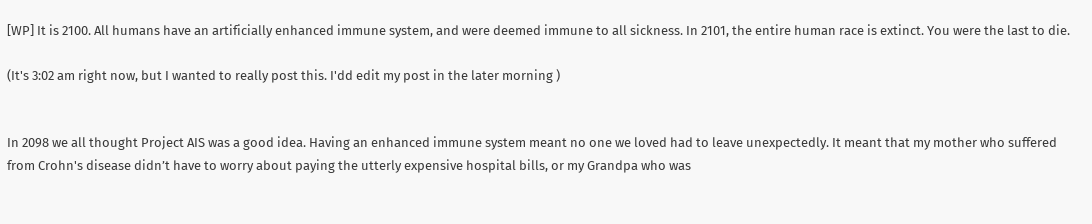[WP] It is 2100. All humans have an artificially enhanced immune system, and were deemed immune to all sickness. In 2101, the entire human race is extinct. You were the last to die.

(It's 3:02 am right now, but I wanted to really post this. I'dd edit my post in the later morning )


In 2098 we all thought Project AIS was a good idea. Having an enhanced immune system meant no one we loved had to leave unexpectedly. It meant that my mother who suffered from Crohn's disease didn’t have to worry about paying the utterly expensive hospital bills, or my Grandpa who was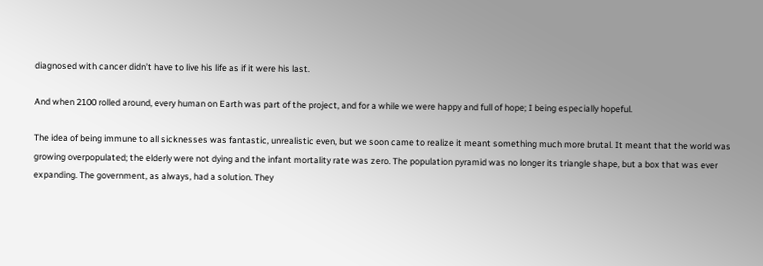diagnosed with cancer didn’t have to live his life as if it were his last.

And when 2100 rolled around, every human on Earth was part of the project, and for a while we were happy and full of hope; I being especially hopeful.

The idea of being immune to all sicknesses was fantastic, unrealistic even, but we soon came to realize it meant something much more brutal. It meant that the world was growing overpopulated; the elderly were not dying and the infant mortality rate was zero. The population pyramid was no longer its triangle shape, but a box that was ever expanding. The government, as always, had a solution. They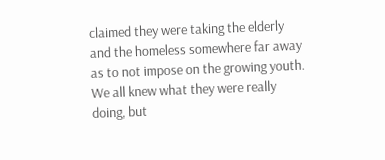claimed they were taking the elderly and the homeless somewhere far away as to not impose on the growing youth. We all knew what they were really doing, but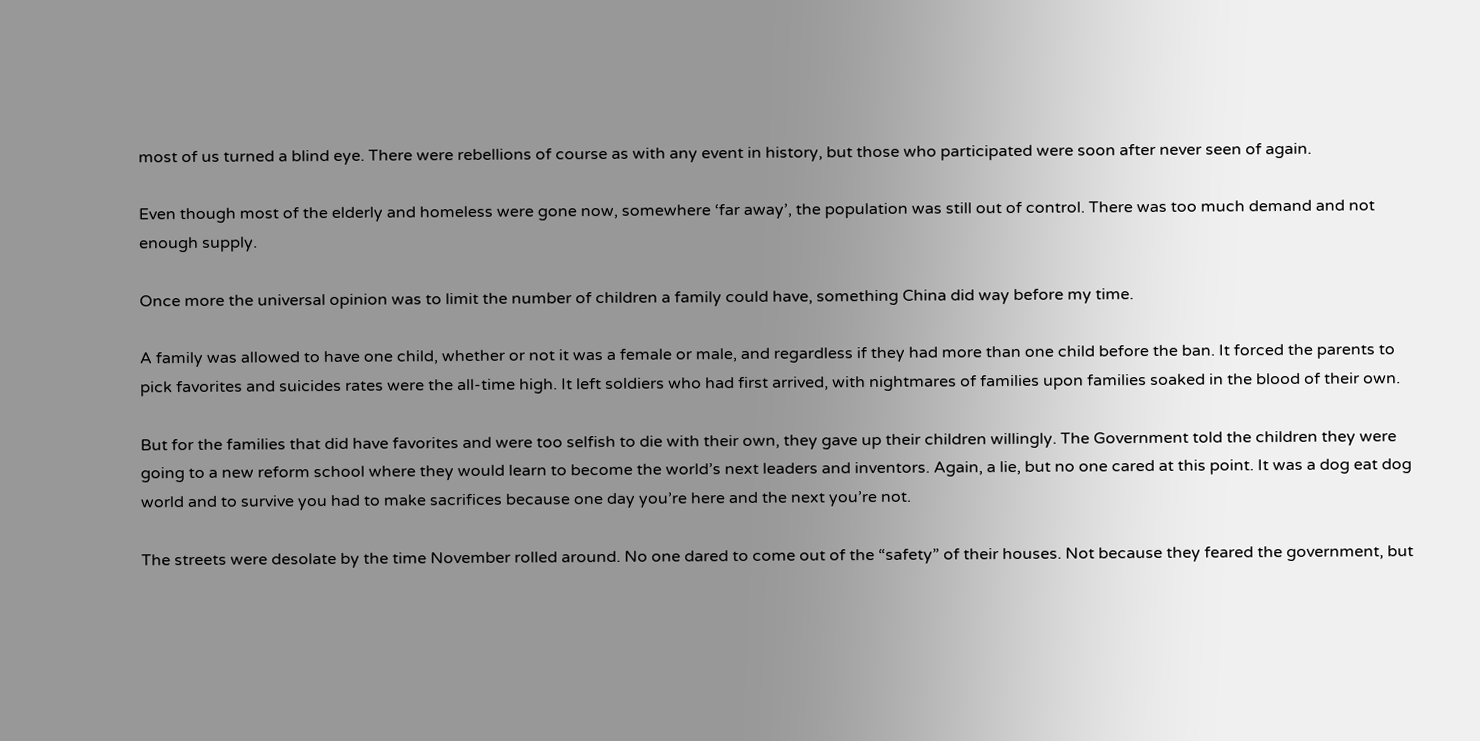most of us turned a blind eye. There were rebellions of course as with any event in history, but those who participated were soon after never seen of again.

Even though most of the elderly and homeless were gone now, somewhere ‘far away’, the population was still out of control. There was too much demand and not enough supply.

Once more the universal opinion was to limit the number of children a family could have, something China did way before my time.

A family was allowed to have one child, whether or not it was a female or male, and regardless if they had more than one child before the ban. It forced the parents to pick favorites and suicides rates were the all-time high. It left soldiers who had first arrived, with nightmares of families upon families soaked in the blood of their own.

But for the families that did have favorites and were too selfish to die with their own, they gave up their children willingly. The Government told the children they were going to a new reform school where they would learn to become the world’s next leaders and inventors. Again, a lie, but no one cared at this point. It was a dog eat dog world and to survive you had to make sacrifices because one day you’re here and the next you’re not.

The streets were desolate by the time November rolled around. No one dared to come out of the “safety” of their houses. Not because they feared the government, but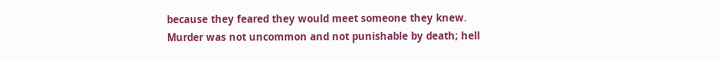because they feared they would meet someone they knew. Murder was not uncommon and not punishable by death; hell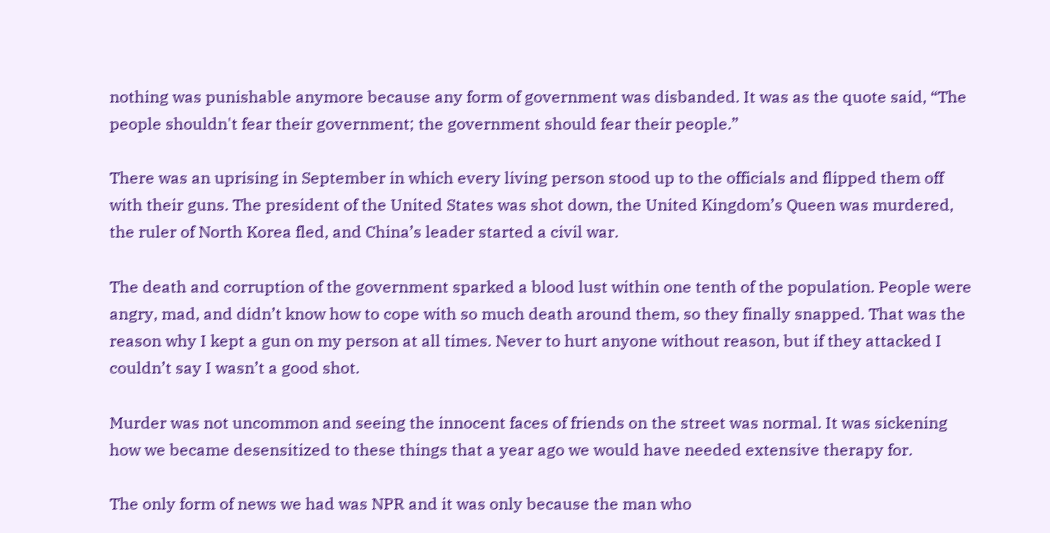nothing was punishable anymore because any form of government was disbanded. It was as the quote said, “The people shouldn't fear their government; the government should fear their people.”

There was an uprising in September in which every living person stood up to the officials and flipped them off with their guns. The president of the United States was shot down, the United Kingdom’s Queen was murdered, the ruler of North Korea fled, and China’s leader started a civil war.

The death and corruption of the government sparked a blood lust within one tenth of the population. People were angry, mad, and didn’t know how to cope with so much death around them, so they finally snapped. That was the reason why I kept a gun on my person at all times. Never to hurt anyone without reason, but if they attacked I couldn’t say I wasn’t a good shot.

Murder was not uncommon and seeing the innocent faces of friends on the street was normal. It was sickening how we became desensitized to these things that a year ago we would have needed extensive therapy for.

The only form of news we had was NPR and it was only because the man who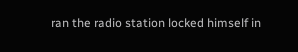ran the radio station locked himself in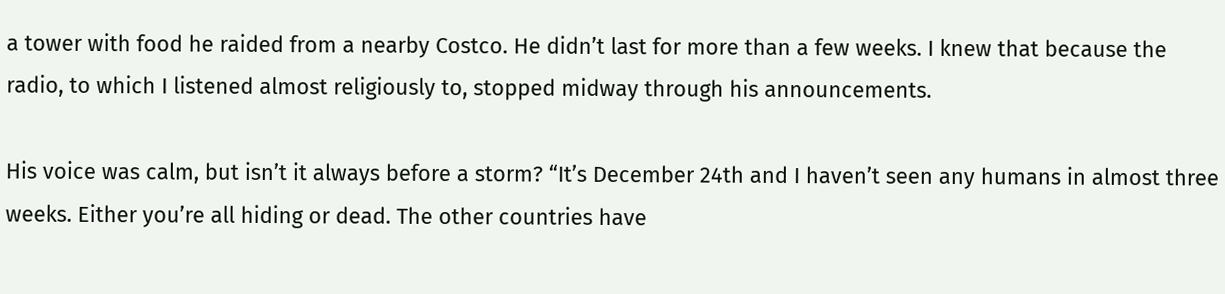a tower with food he raided from a nearby Costco. He didn’t last for more than a few weeks. I knew that because the radio, to which I listened almost religiously to, stopped midway through his announcements.

His voice was calm, but isn’t it always before a storm? “It’s December 24th and I haven’t seen any humans in almost three weeks. Either you’re all hiding or dead. The other countries have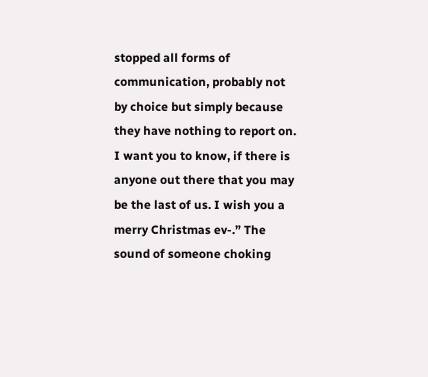stopped all forms of communication, probably not by choice but simply because they have nothing to report on. I want you to know, if there is anyone out there that you may be the last of us. I wish you a merry Christmas ev-.” The sound of someone choking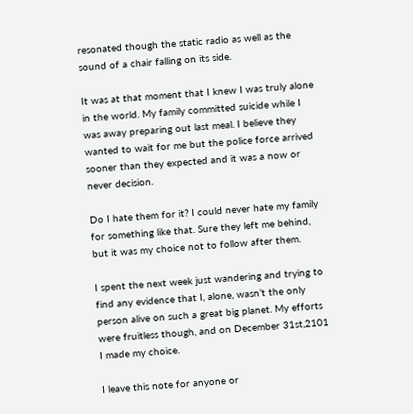resonated though the static radio as well as the sound of a chair falling on its side.

It was at that moment that I knew I was truly alone in the world. My family committed suicide while I was away preparing out last meal. I believe they wanted to wait for me but the police force arrived sooner than they expected and it was a now or never decision.

Do I hate them for it? I could never hate my family for something like that. Sure they left me behind, but it was my choice not to follow after them.

I spent the next week just wandering and trying to find any evidence that I, alone, wasn’t the only person alive on such a great big planet. My efforts were fruitless though, and on December 31st,2101 I made my choice.

I leave this note for anyone or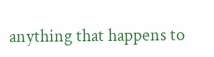anything that happens to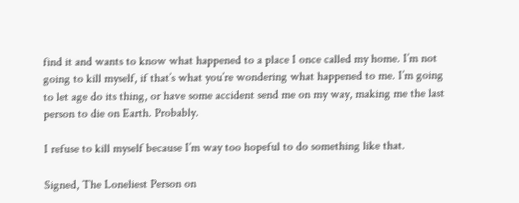find it and wants to know what happened to a place I once called my home. I’m not going to kill myself, if that’s what you’re wondering what happened to me. I’m going to let age do its thing, or have some accident send me on my way, making me the last person to die on Earth. Probably.

I refuse to kill myself because I’m way too hopeful to do something like that.

Signed, The Loneliest Person on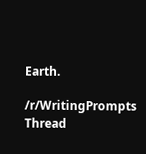Earth.

/r/WritingPrompts Thread